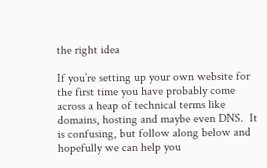the right idea

If you’re setting up your own website for the first time you have probably come across a heap of technical terms like domains, hosting and maybe even DNS.  It is confusing, but follow along below and hopefully we can help you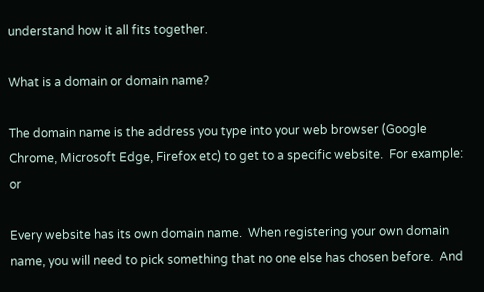understand how it all fits together.

What is a domain or domain name?

The domain name is the address you type into your web browser (Google Chrome, Microsoft Edge, Firefox etc) to get to a specific website.  For example: or

Every website has its own domain name.  When registering your own domain name, you will need to pick something that no one else has chosen before.  And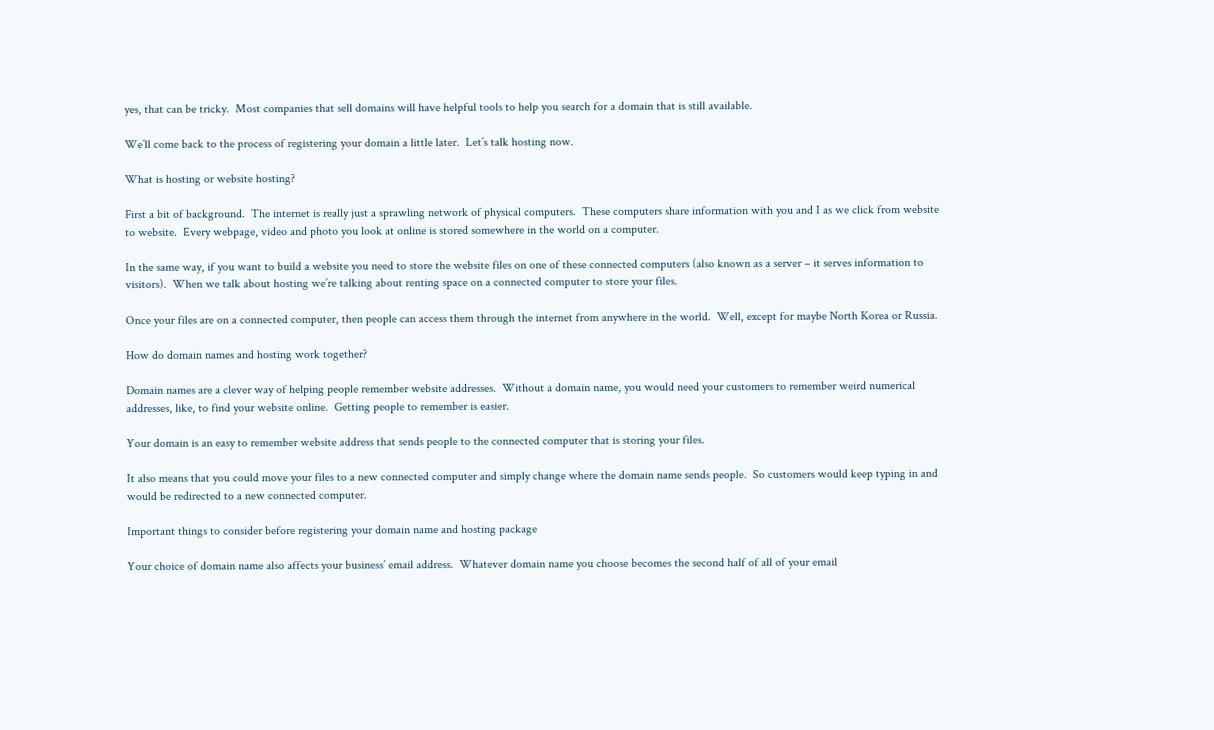yes, that can be tricky.  Most companies that sell domains will have helpful tools to help you search for a domain that is still available.

We’ll come back to the process of registering your domain a little later.  Let’s talk hosting now.

What is hosting or website hosting?

First a bit of background.  The internet is really just a sprawling network of physical computers.  These computers share information with you and I as we click from website to website.  Every webpage, video and photo you look at online is stored somewhere in the world on a computer.

In the same way, if you want to build a website you need to store the website files on one of these connected computers (also known as a server – it serves information to visitors).  When we talk about hosting we’re talking about renting space on a connected computer to store your files.

Once your files are on a connected computer, then people can access them through the internet from anywhere in the world.  Well, except for maybe North Korea or Russia.

How do domain names and hosting work together?

Domain names are a clever way of helping people remember website addresses.  Without a domain name, you would need your customers to remember weird numerical addresses, like, to find your website online.  Getting people to remember is easier.

Your domain is an easy to remember website address that sends people to the connected computer that is storing your files.

It also means that you could move your files to a new connected computer and simply change where the domain name sends people.  So customers would keep typing in and would be redirected to a new connected computer.

Important things to consider before registering your domain name and hosting package

Your choice of domain name also affects your business’ email address.  Whatever domain name you choose becomes the second half of all of your email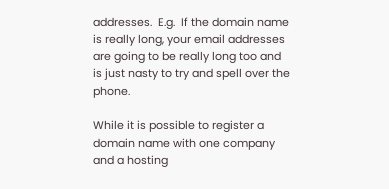addresses.  E.g.  If the domain name is really long, your email addresses are going to be really long too and is just nasty to try and spell over the phone.

While it is possible to register a domain name with one company and a hosting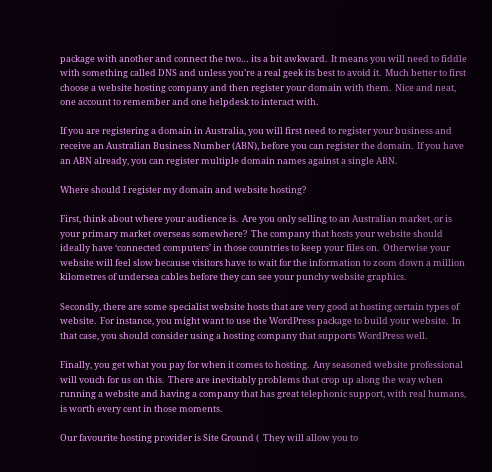package with another and connect the two… its a bit awkward.  It means you will need to fiddle with something called DNS and unless you’re a real geek its best to avoid it.  Much better to first choose a website hosting company and then register your domain with them.  Nice and neat, one account to remember and one helpdesk to interact with.

If you are registering a domain in Australia, you will first need to register your business and receive an Australian Business Number (ABN), before you can register the domain.  If you have an ABN already, you can register multiple domain names against a single ABN.

Where should I register my domain and website hosting?

First, think about where your audience is.  Are you only selling to an Australian market, or is your primary market overseas somewhere?  The company that hosts your website should ideally have ‘connected computers’ in those countries to keep your files on.  Otherwise your website will feel slow because visitors have to wait for the information to zoom down a million kilometres of undersea cables before they can see your punchy website graphics.

Secondly, there are some specialist website hosts that are very good at hosting certain types of website.  For instance, you might want to use the WordPress package to build your website.  In that case, you should consider using a hosting company that supports WordPress well.

Finally, you get what you pay for when it comes to hosting.  Any seasoned website professional will vouch for us on this.  There are inevitably problems that crop up along the way when running a website and having a company that has great telephonic support, with real humans, is worth every cent in those moments.

Our favourite hosting provider is Site Ground (  They will allow you to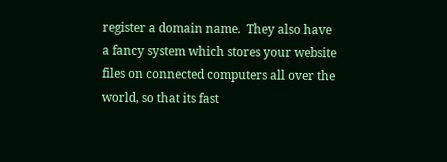register a domain name.  They also have a fancy system which stores your website files on connected computers all over the world, so that its fast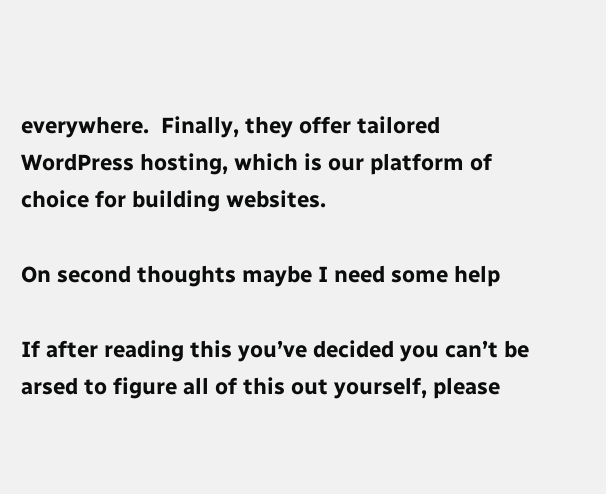everywhere.  Finally, they offer tailored WordPress hosting, which is our platform of choice for building websites.

On second thoughts maybe I need some help

If after reading this you’ve decided you can’t be arsed to figure all of this out yourself, please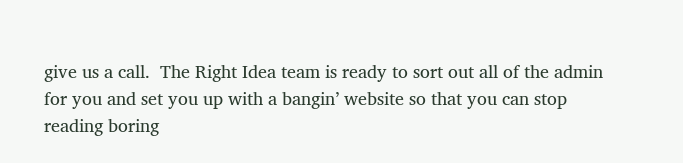give us a call.  The Right Idea team is ready to sort out all of the admin for you and set you up with a bangin’ website so that you can stop reading boring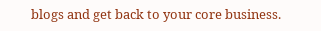blogs and get back to your core business.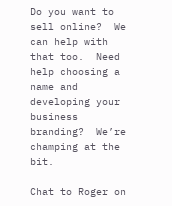Do you want to sell online?  We can help with that too.  Need help choosing a name and developing your business branding?  We’re champing at the bit.

Chat to Roger on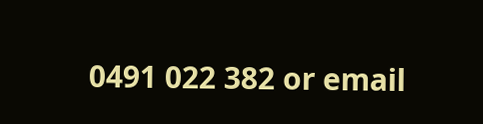0491 022 382 or email